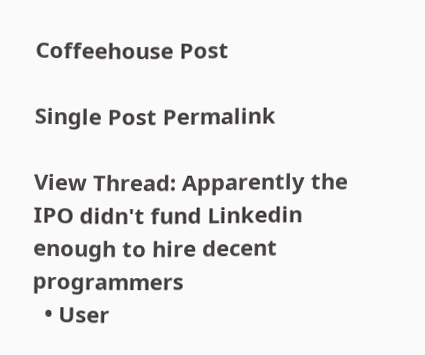Coffeehouse Post

Single Post Permalink

View Thread: Apparently the IPO didn't fund Linkedin enough to hire decent programmers
  • User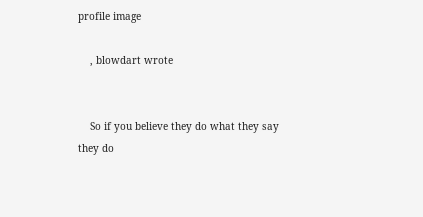profile image

    , blowdart wrote


    So if you believe they do what they say they do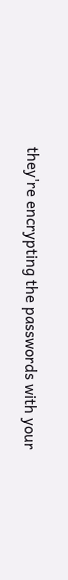they're encrypting the passwords with your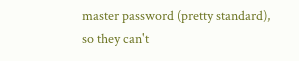master password (pretty standard), so they can't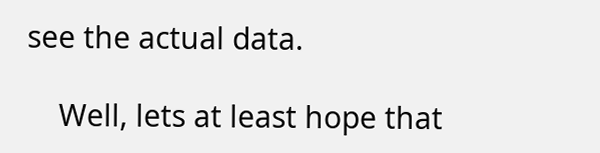see the actual data.

    Well, lets at least hope that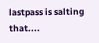lastpass is salting that....